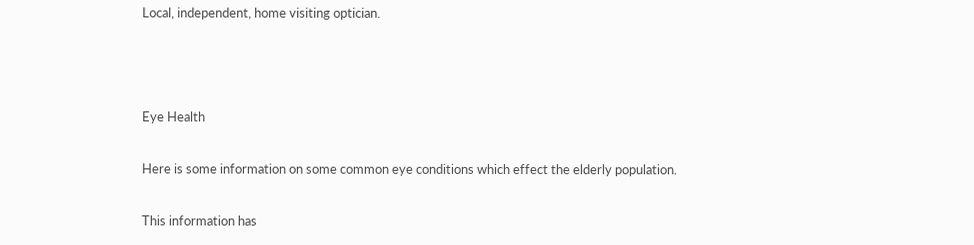Local, independent, home visiting optician.



Eye Health

Here is some information on some common eye conditions which effect the elderly population.

This information has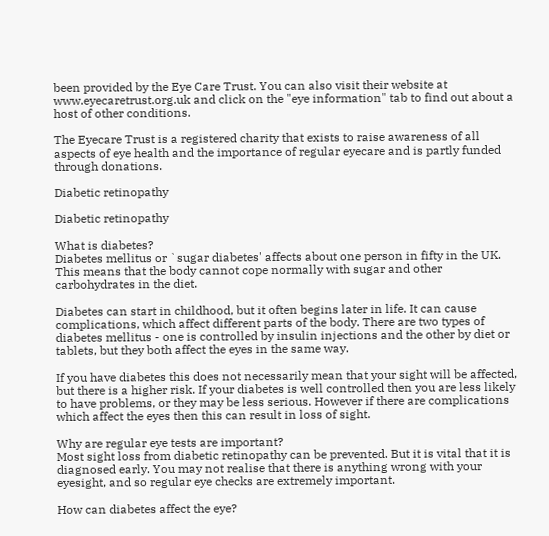been provided by the Eye Care Trust. You can also visit their website at www.eyecaretrust.org.uk and click on the "eye information" tab to find out about a host of other conditions.

The Eyecare Trust is a registered charity that exists to raise awareness of all aspects of eye health and the importance of regular eyecare and is partly funded through donations.

Diabetic retinopathy

Diabetic retinopathy

What is diabetes?
Diabetes mellitus or `sugar diabetes' affects about one person in fifty in the UK. This means that the body cannot cope normally with sugar and other carbohydrates in the diet.

Diabetes can start in childhood, but it often begins later in life. It can cause complications, which affect different parts of the body. There are two types of diabetes mellitus - one is controlled by insulin injections and the other by diet or tablets, but they both affect the eyes in the same way.

If you have diabetes this does not necessarily mean that your sight will be affected, but there is a higher risk. If your diabetes is well controlled then you are less likely to have problems, or they may be less serious. However if there are complications which affect the eyes then this can result in loss of sight.

Why are regular eye tests are important?
Most sight loss from diabetic retinopathy can be prevented. But it is vital that it is diagnosed early. You may not realise that there is anything wrong with your eyesight, and so regular eye checks are extremely important.

How can diabetes affect the eye?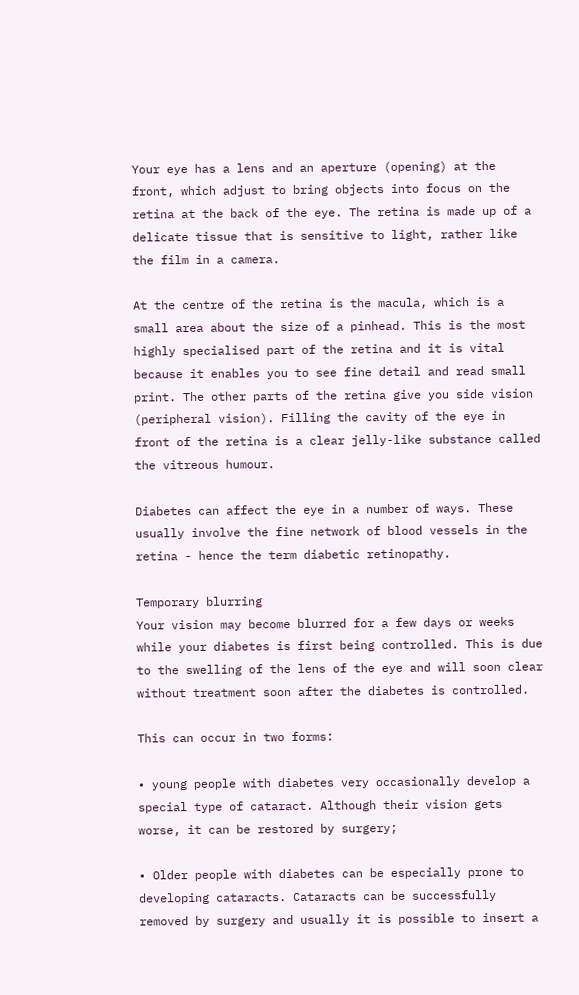Your eye has a lens and an aperture (opening) at the front, which adjust to bring objects into focus on the retina at the back of the eye. The retina is made up of a delicate tissue that is sensitive to light, rather like the film in a camera.

At the centre of the retina is the macula, which is a small area about the size of a pinhead. This is the most highly specialised part of the retina and it is vital because it enables you to see fine detail and read small print. The other parts of the retina give you side vision (peripheral vision). Filling the cavity of the eye in front of the retina is a clear jelly-like substance called the vitreous humour.

Diabetes can affect the eye in a number of ways. These usually involve the fine network of blood vessels in the retina - hence the term diabetic retinopathy.

Temporary blurring
Your vision may become blurred for a few days or weeks while your diabetes is first being controlled. This is due to the swelling of the lens of the eye and will soon clear without treatment soon after the diabetes is controlled.

This can occur in two forms:

• young people with diabetes very occasionally develop a special type of cataract. Although their vision gets worse, it can be restored by surgery;

• Older people with diabetes can be especially prone to developing cataracts. Cataracts can be successfully removed by surgery and usually it is possible to insert a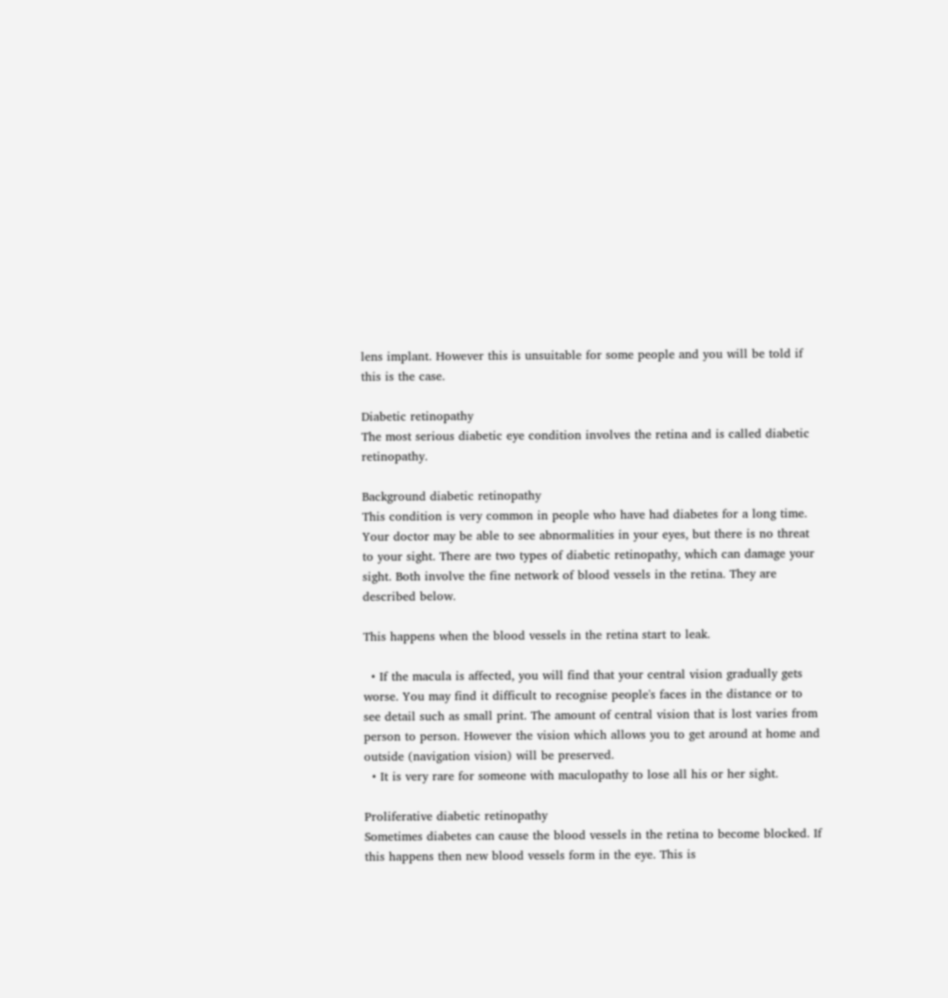lens implant. However this is unsuitable for some people and you will be told if this is the case.

Diabetic retinopathy
The most serious diabetic eye condition involves the retina and is called diabetic retinopathy.

Background diabetic retinopathy
This condition is very common in people who have had diabetes for a long time. Your doctor may be able to see abnormalities in your eyes, but there is no threat to your sight. There are two types of diabetic retinopathy, which can damage your sight. Both involve the fine network of blood vessels in the retina. They are described below.

This happens when the blood vessels in the retina start to leak.

  • If the macula is affected, you will find that your central vision gradually gets worse. You may find it difficult to recognise people's faces in the distance or to see detail such as small print. The amount of central vision that is lost varies from person to person. However the vision which allows you to get around at home and outside (navigation vision) will be preserved.
  • It is very rare for someone with maculopathy to lose all his or her sight.

Proliferative diabetic retinopathy
Sometimes diabetes can cause the blood vessels in the retina to become blocked. If this happens then new blood vessels form in the eye. This is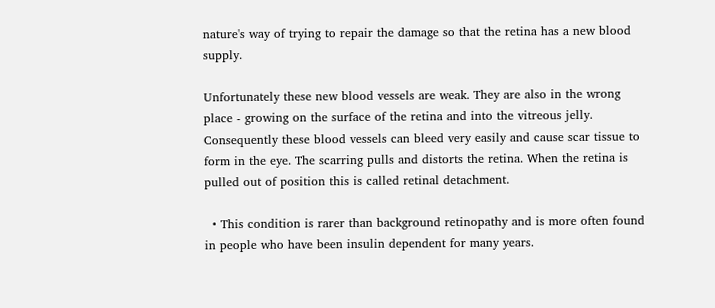nature's way of trying to repair the damage so that the retina has a new blood supply.

Unfortunately these new blood vessels are weak. They are also in the wrong place - growing on the surface of the retina and into the vitreous jelly. Consequently these blood vessels can bleed very easily and cause scar tissue to form in the eye. The scarring pulls and distorts the retina. When the retina is pulled out of position this is called retinal detachment.

  • This condition is rarer than background retinopathy and is more often found in people who have been insulin dependent for many years.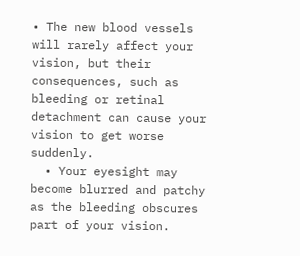• The new blood vessels will rarely affect your vision, but their consequences, such as bleeding or retinal detachment can cause your vision to get worse suddenly.
  • Your eyesight may become blurred and patchy as the bleeding obscures part of your vision.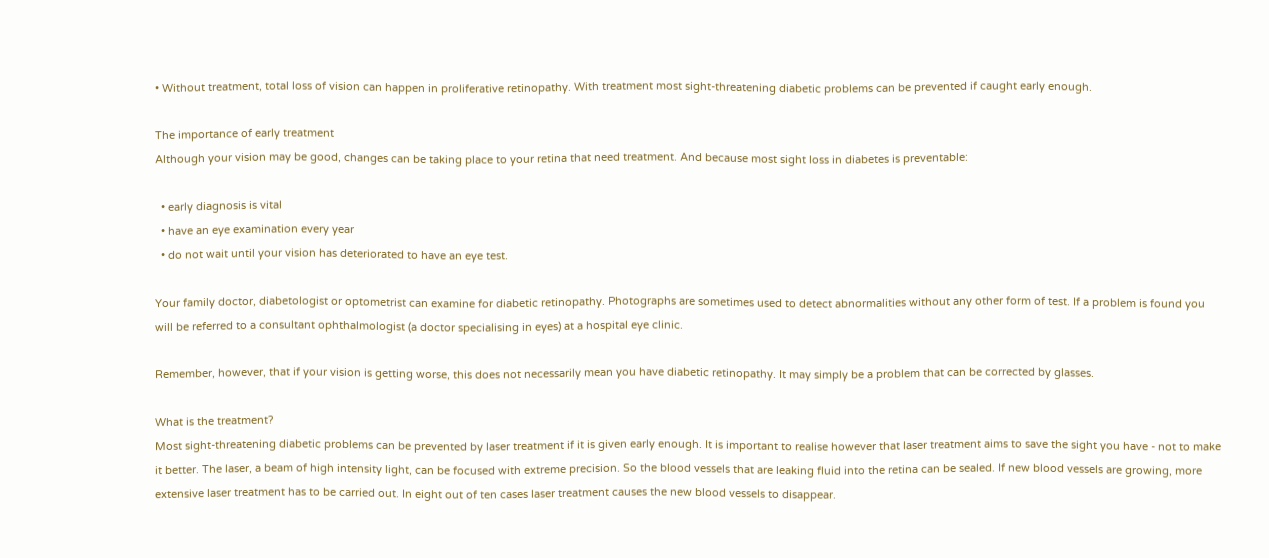• Without treatment, total loss of vision can happen in proliferative retinopathy. With treatment most sight-threatening diabetic problems can be prevented if caught early enough.

The importance of early treatment
Although your vision may be good, changes can be taking place to your retina that need treatment. And because most sight loss in diabetes is preventable:

  • early diagnosis is vital
  • have an eye examination every year
  • do not wait until your vision has deteriorated to have an eye test.

Your family doctor, diabetologist or optometrist can examine for diabetic retinopathy. Photographs are sometimes used to detect abnormalities without any other form of test. If a problem is found you will be referred to a consultant ophthalmologist (a doctor specialising in eyes) at a hospital eye clinic.

Remember, however, that if your vision is getting worse, this does not necessarily mean you have diabetic retinopathy. It may simply be a problem that can be corrected by glasses.

What is the treatment?
Most sight-threatening diabetic problems can be prevented by laser treatment if it is given early enough. It is important to realise however that laser treatment aims to save the sight you have - not to make it better. The laser, a beam of high intensity light, can be focused with extreme precision. So the blood vessels that are leaking fluid into the retina can be sealed. If new blood vessels are growing, more extensive laser treatment has to be carried out. In eight out of ten cases laser treatment causes the new blood vessels to disappear.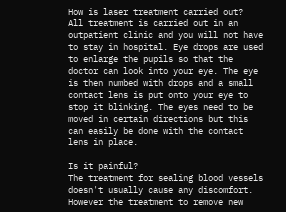How is laser treatment carried out?
All treatment is carried out in an outpatient clinic and you will not have to stay in hospital. Eye drops are used to enlarge the pupils so that the doctor can look into your eye. The eye is then numbed with drops and a small contact lens is put onto your eye to stop it blinking. The eyes need to be moved in certain directions but this can easily be done with the contact lens in place.

Is it painful?
The treatment for sealing blood vessels doesn't usually cause any discomfort. However the treatment to remove new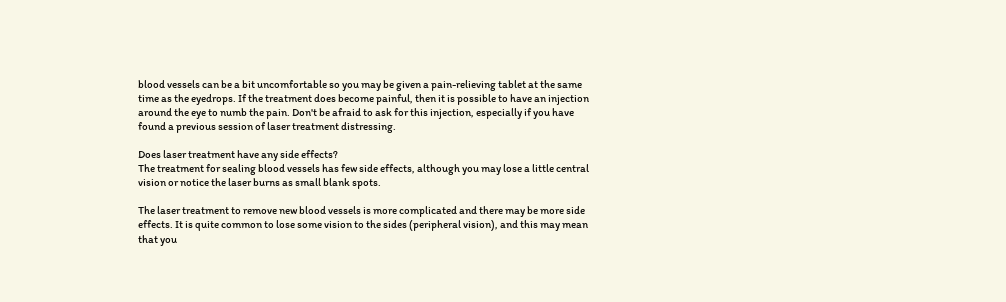blood vessels can be a bit uncomfortable so you may be given a pain-relieving tablet at the same time as the eyedrops. If the treatment does become painful, then it is possible to have an injection around the eye to numb the pain. Don't be afraid to ask for this injection, especially if you have found a previous session of laser treatment distressing.

Does laser treatment have any side effects?
The treatment for sealing blood vessels has few side effects, although you may lose a little central vision or notice the laser burns as small blank spots.

The laser treatment to remove new blood vessels is more complicated and there may be more side effects. It is quite common to lose some vision to the sides (peripheral vision), and this may mean that you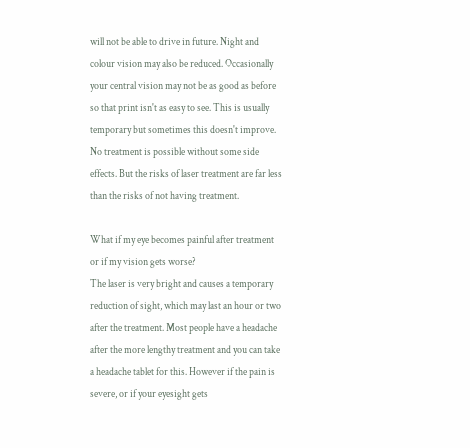will not be able to drive in future. Night and colour vision may also be reduced. Occasionally your central vision may not be as good as before so that print isn't as easy to see. This is usually temporary but sometimes this doesn't improve. No treatment is possible without some side effects. But the risks of laser treatment are far less than the risks of not having treatment.

What if my eye becomes painful after treatment or if my vision gets worse?
The laser is very bright and causes a temporary reduction of sight, which may last an hour or two after the treatment. Most people have a headache after the more lengthy treatment and you can take a headache tablet for this. However if the pain is severe, or if your eyesight gets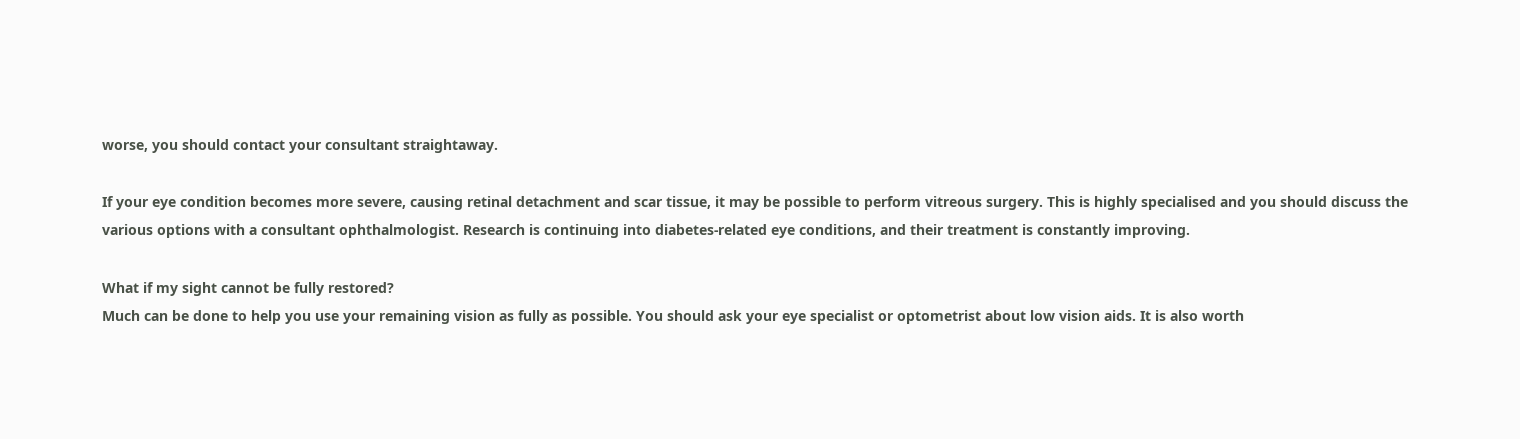worse, you should contact your consultant straightaway.

If your eye condition becomes more severe, causing retinal detachment and scar tissue, it may be possible to perform vitreous surgery. This is highly specialised and you should discuss the various options with a consultant ophthalmologist. Research is continuing into diabetes-related eye conditions, and their treatment is constantly improving.

What if my sight cannot be fully restored?
Much can be done to help you use your remaining vision as fully as possible. You should ask your eye specialist or optometrist about low vision aids. It is also worth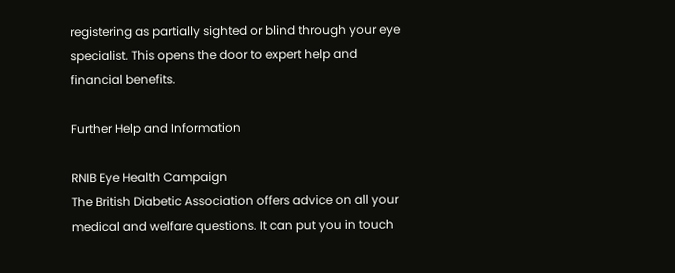registering as partially sighted or blind through your eye specialist. This opens the door to expert help and financial benefits.

Further Help and Information

RNIB Eye Health Campaign
The British Diabetic Association offers advice on all your medical and welfare questions. It can put you in touch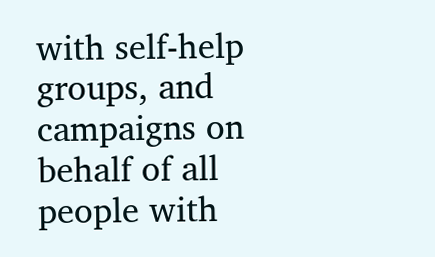with self-help groups, and campaigns on behalf of all people with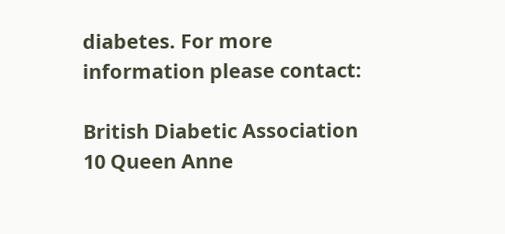diabetes. For more information please contact:

British Diabetic Association
10 Queen Anne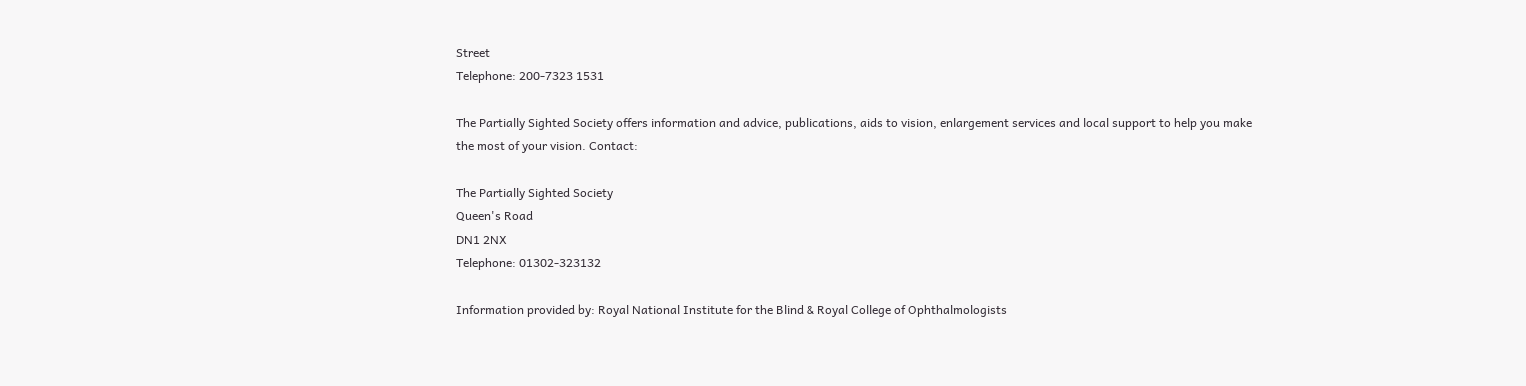Street
Telephone: 200-7323 1531

The Partially Sighted Society offers information and advice, publications, aids to vision, enlargement services and local support to help you make the most of your vision. Contact:

The Partially Sighted Society
Queen's Road
DN1 2NX
Telephone: 01302-323132

Information provided by: Royal National Institute for the Blind & Royal College of Ophthalmologists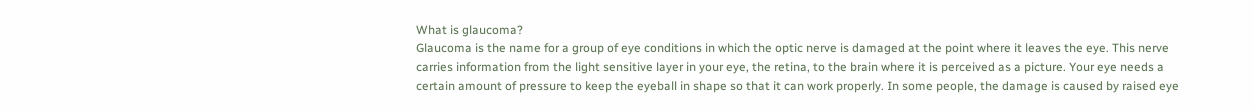What is glaucoma?
Glaucoma is the name for a group of eye conditions in which the optic nerve is damaged at the point where it leaves the eye. This nerve carries information from the light sensitive layer in your eye, the retina, to the brain where it is perceived as a picture. Your eye needs a certain amount of pressure to keep the eyeball in shape so that it can work properly. In some people, the damage is caused by raised eye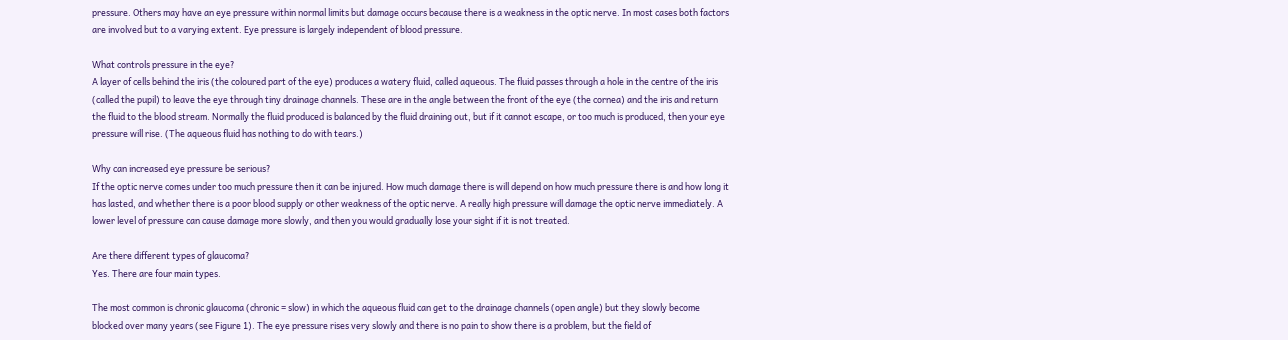pressure. Others may have an eye pressure within normal limits but damage occurs because there is a weakness in the optic nerve. In most cases both factors are involved but to a varying extent. Eye pressure is largely independent of blood pressure.

What controls pressure in the eye?
A layer of cells behind the iris (the coloured part of the eye) produces a watery fluid, called aqueous. The fluid passes through a hole in the centre of the iris (called the pupil) to leave the eye through tiny drainage channels. These are in the angle between the front of the eye (the cornea) and the iris and return the fluid to the blood stream. Normally the fluid produced is balanced by the fluid draining out, but if it cannot escape, or too much is produced, then your eye pressure will rise. (The aqueous fluid has nothing to do with tears.)

Why can increased eye pressure be serious?
If the optic nerve comes under too much pressure then it can be injured. How much damage there is will depend on how much pressure there is and how long it has lasted, and whether there is a poor blood supply or other weakness of the optic nerve. A really high pressure will damage the optic nerve immediately. A lower level of pressure can cause damage more slowly, and then you would gradually lose your sight if it is not treated.

Are there different types of glaucoma?
Yes. There are four main types.

The most common is chronic glaucoma (chronic = slow) in which the aqueous fluid can get to the drainage channels (open angle) but they slowly become blocked over many years (see Figure 1). The eye pressure rises very slowly and there is no pain to show there is a problem, but the field of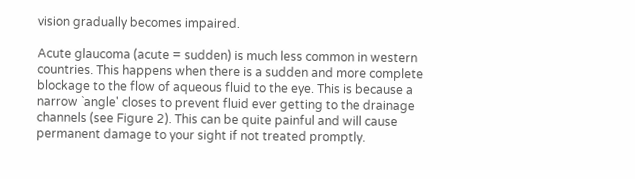vision gradually becomes impaired.

Acute glaucoma (acute = sudden) is much less common in western countries. This happens when there is a sudden and more complete blockage to the flow of aqueous fluid to the eye. This is because a narrow `angle' closes to prevent fluid ever getting to the drainage channels (see Figure 2). This can be quite painful and will cause permanent damage to your sight if not treated promptly.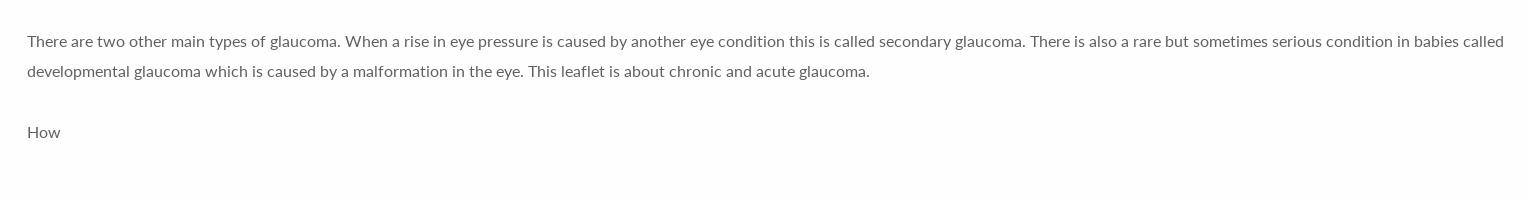There are two other main types of glaucoma. When a rise in eye pressure is caused by another eye condition this is called secondary glaucoma. There is also a rare but sometimes serious condition in babies called developmental glaucoma which is caused by a malformation in the eye. This leaflet is about chronic and acute glaucoma.

How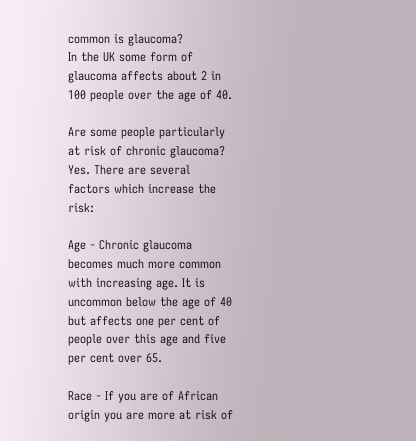common is glaucoma?
In the UK some form of glaucoma affects about 2 in 100 people over the age of 40.

Are some people particularly at risk of chronic glaucoma?
Yes. There are several factors which increase the risk:

Age - Chronic glaucoma becomes much more common with increasing age. It is uncommon below the age of 40 but affects one per cent of people over this age and five per cent over 65.

Race - If you are of African origin you are more at risk of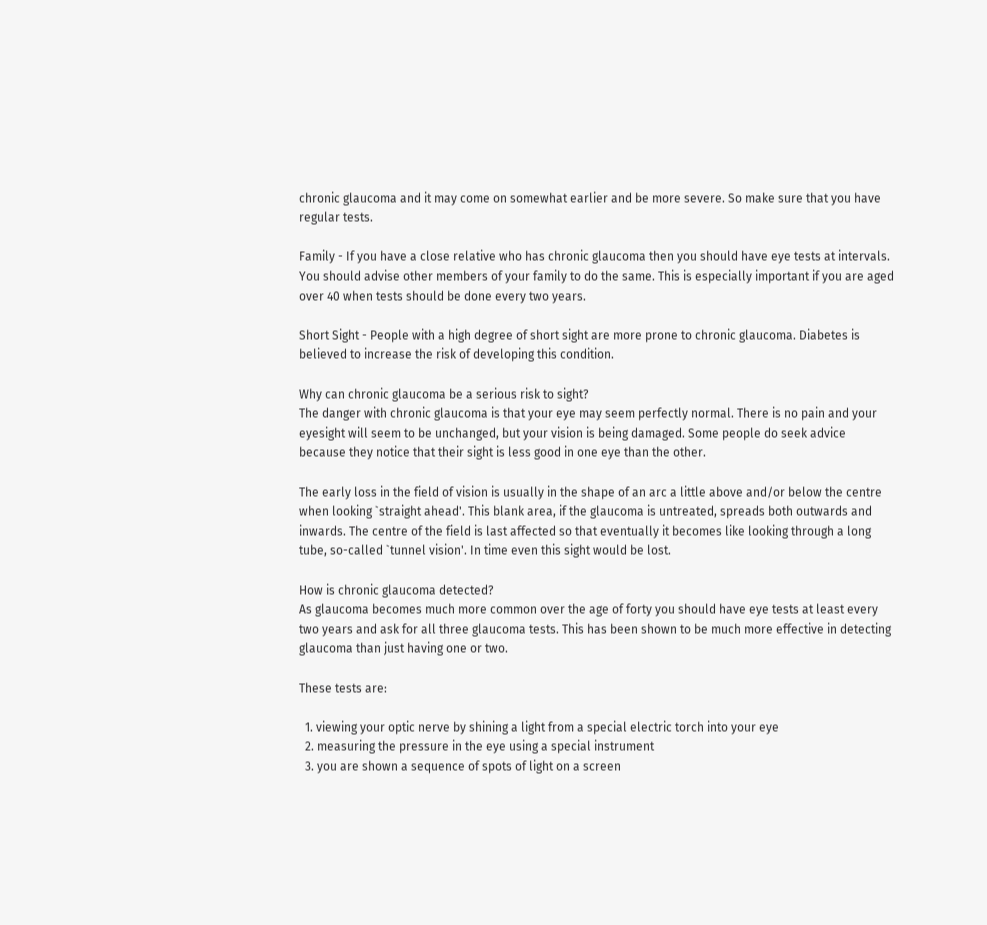chronic glaucoma and it may come on somewhat earlier and be more severe. So make sure that you have regular tests.

Family - If you have a close relative who has chronic glaucoma then you should have eye tests at intervals. You should advise other members of your family to do the same. This is especially important if you are aged over 40 when tests should be done every two years.

Short Sight - People with a high degree of short sight are more prone to chronic glaucoma. Diabetes is believed to increase the risk of developing this condition.

Why can chronic glaucoma be a serious risk to sight?
The danger with chronic glaucoma is that your eye may seem perfectly normal. There is no pain and your eyesight will seem to be unchanged, but your vision is being damaged. Some people do seek advice because they notice that their sight is less good in one eye than the other.

The early loss in the field of vision is usually in the shape of an arc a little above and/or below the centre when looking `straight ahead'. This blank area, if the glaucoma is untreated, spreads both outwards and inwards. The centre of the field is last affected so that eventually it becomes like looking through a long tube, so-called `tunnel vision'. In time even this sight would be lost.

How is chronic glaucoma detected?
As glaucoma becomes much more common over the age of forty you should have eye tests at least every two years and ask for all three glaucoma tests. This has been shown to be much more effective in detecting glaucoma than just having one or two.

These tests are:

  1. viewing your optic nerve by shining a light from a special electric torch into your eye
  2. measuring the pressure in the eye using a special instrument
  3. you are shown a sequence of spots of light on a screen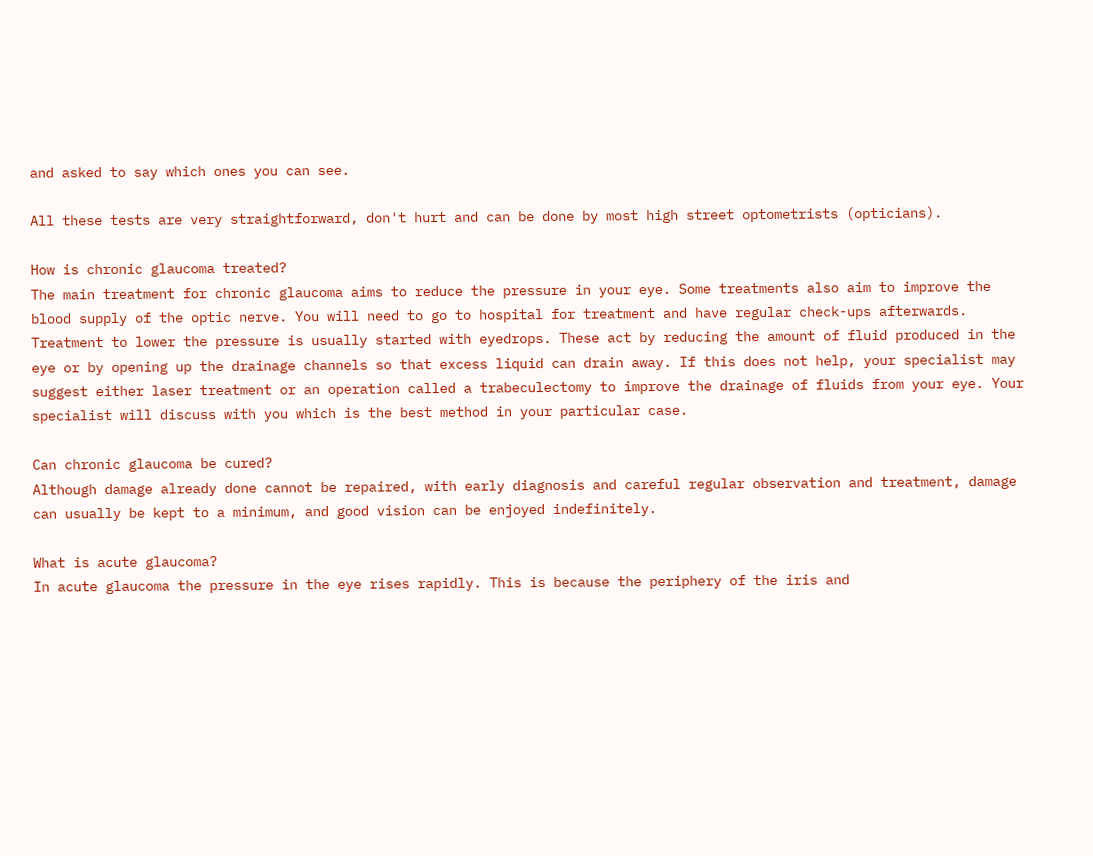and asked to say which ones you can see.

All these tests are very straightforward, don't hurt and can be done by most high street optometrists (opticians).

How is chronic glaucoma treated?
The main treatment for chronic glaucoma aims to reduce the pressure in your eye. Some treatments also aim to improve the blood supply of the optic nerve. You will need to go to hospital for treatment and have regular check-ups afterwards. Treatment to lower the pressure is usually started with eyedrops. These act by reducing the amount of fluid produced in the eye or by opening up the drainage channels so that excess liquid can drain away. If this does not help, your specialist may suggest either laser treatment or an operation called a trabeculectomy to improve the drainage of fluids from your eye. Your specialist will discuss with you which is the best method in your particular case.

Can chronic glaucoma be cured?
Although damage already done cannot be repaired, with early diagnosis and careful regular observation and treatment, damage can usually be kept to a minimum, and good vision can be enjoyed indefinitely.

What is acute glaucoma?
In acute glaucoma the pressure in the eye rises rapidly. This is because the periphery of the iris and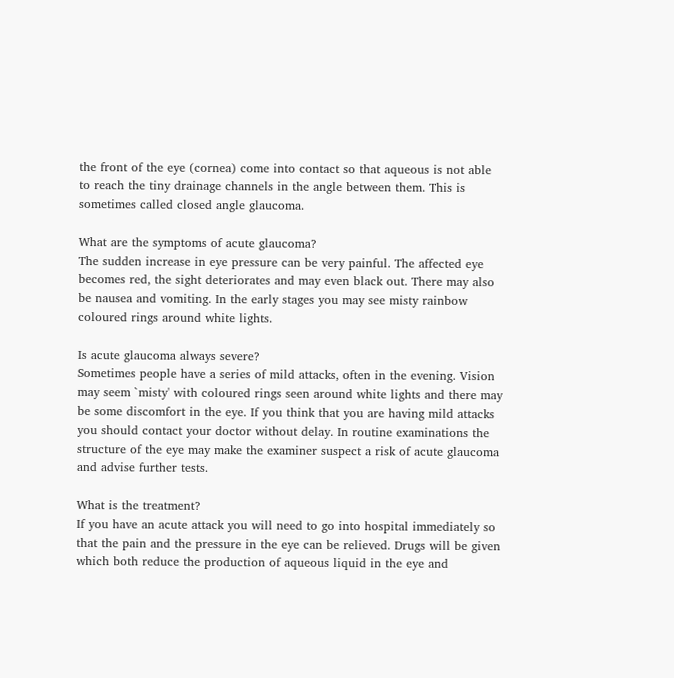the front of the eye (cornea) come into contact so that aqueous is not able to reach the tiny drainage channels in the angle between them. This is sometimes called closed angle glaucoma.

What are the symptoms of acute glaucoma?
The sudden increase in eye pressure can be very painful. The affected eye becomes red, the sight deteriorates and may even black out. There may also be nausea and vomiting. In the early stages you may see misty rainbow coloured rings around white lights.

Is acute glaucoma always severe?
Sometimes people have a series of mild attacks, often in the evening. Vision may seem `misty' with coloured rings seen around white lights and there may be some discomfort in the eye. If you think that you are having mild attacks you should contact your doctor without delay. In routine examinations the structure of the eye may make the examiner suspect a risk of acute glaucoma and advise further tests.

What is the treatment?
If you have an acute attack you will need to go into hospital immediately so that the pain and the pressure in the eye can be relieved. Drugs will be given which both reduce the production of aqueous liquid in the eye and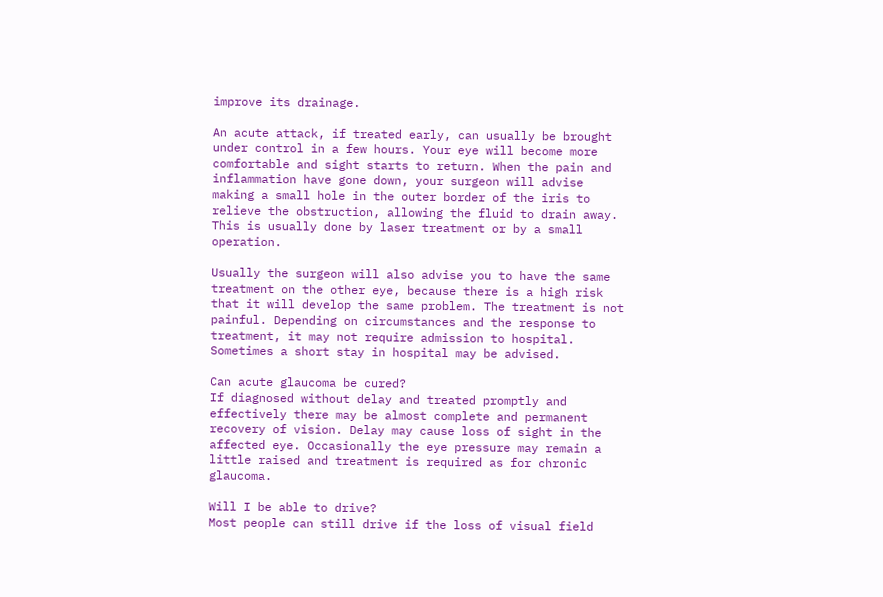improve its drainage.

An acute attack, if treated early, can usually be brought under control in a few hours. Your eye will become more comfortable and sight starts to return. When the pain and inflammation have gone down, your surgeon will advise making a small hole in the outer border of the iris to relieve the obstruction, allowing the fluid to drain away. This is usually done by laser treatment or by a small operation.

Usually the surgeon will also advise you to have the same treatment on the other eye, because there is a high risk that it will develop the same problem. The treatment is not painful. Depending on circumstances and the response to treatment, it may not require admission to hospital. Sometimes a short stay in hospital may be advised.

Can acute glaucoma be cured?
If diagnosed without delay and treated promptly and effectively there may be almost complete and permanent recovery of vision. Delay may cause loss of sight in the affected eye. Occasionally the eye pressure may remain a little raised and treatment is required as for chronic glaucoma.

Will I be able to drive?
Most people can still drive if the loss of visual field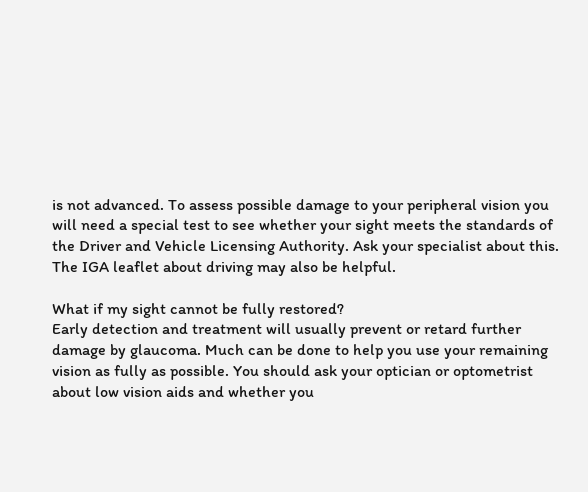is not advanced. To assess possible damage to your peripheral vision you will need a special test to see whether your sight meets the standards of the Driver and Vehicle Licensing Authority. Ask your specialist about this. The IGA leaflet about driving may also be helpful.

What if my sight cannot be fully restored?
Early detection and treatment will usually prevent or retard further damage by glaucoma. Much can be done to help you use your remaining vision as fully as possible. You should ask your optician or optometrist about low vision aids and whether you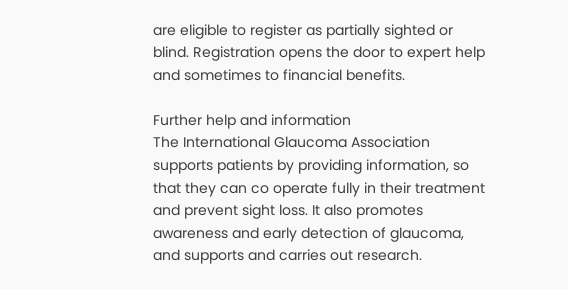are eligible to register as partially sighted or blind. Registration opens the door to expert help and sometimes to financial benefits.

Further help and information
The International Glaucoma Association supports patients by providing information, so that they can co operate fully in their treatment and prevent sight loss. It also promotes awareness and early detection of glaucoma, and supports and carries out research.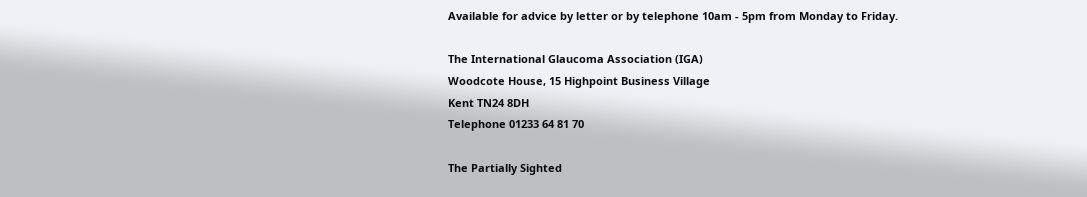Available for advice by letter or by telephone 10am - 5pm from Monday to Friday.

The International Glaucoma Association (IGA)
Woodcote House, 15 Highpoint Business Village
Kent TN24 8DH
Telephone 01233 64 81 70

The Partially Sighted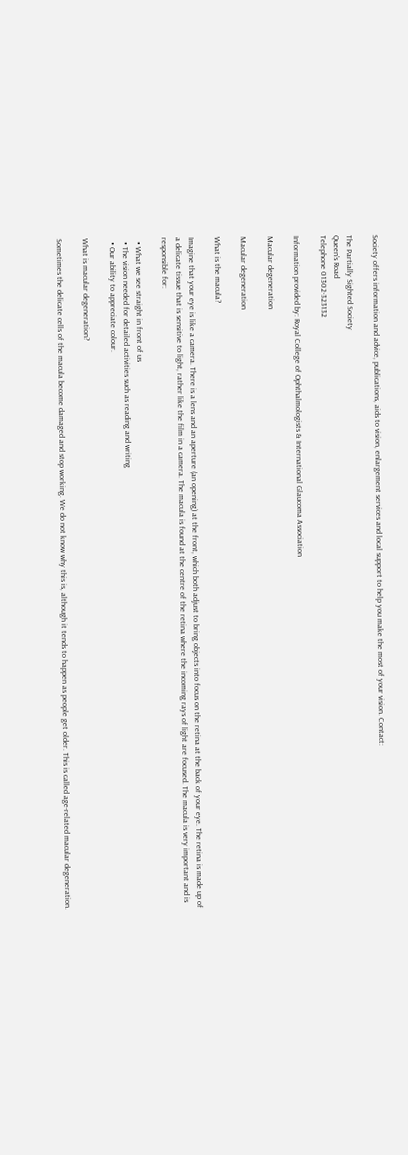Society offers information and advice, publications, aids to vision, enlargement services and local support to help you make the most of your vision. Contact:

The Partially Sighted Society
Queen's Road
Telephone 01302-323132

Information provided by: Royal College of Ophthalmologists & International Glaucoma Association

Macular degeneration

Macular degeneration

What is the macula?

Imagine that your eye is like a camera. There is a lens and an aperture (an opening) at the front, which both adjust to bring objects into focus on the retina at the back of your eye. The retina is made up of a delicate tissue that is sensitive to light, rather like the film in a camera. The macula is found at the centre of the retina where the incoming rays of light are focused. The macula is very important and is responsible for:

  • What we see straight in front of us
  • The vision needed for detailed activities such as reading and writing
  • Our ability to appreciate colour.

What is macular degeneration?

Sometimes the delicate cells of the macula become damaged and stop working. We do not know why this is, although it tends to happen as people get older. This is called age-related macular degeneration.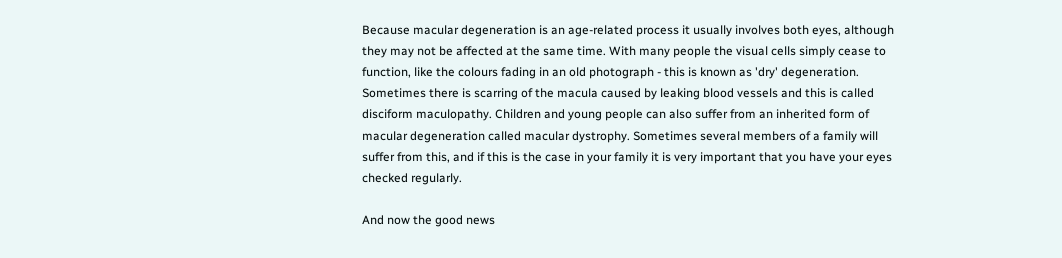Because macular degeneration is an age-related process it usually involves both eyes, although they may not be affected at the same time. With many people the visual cells simply cease to function, like the colours fading in an old photograph - this is known as 'dry' degeneration. Sometimes there is scarring of the macula caused by leaking blood vessels and this is called disciform maculopathy. Children and young people can also suffer from an inherited form of macular degeneration called macular dystrophy. Sometimes several members of a family will suffer from this, and if this is the case in your family it is very important that you have your eyes checked regularly.

And now the good news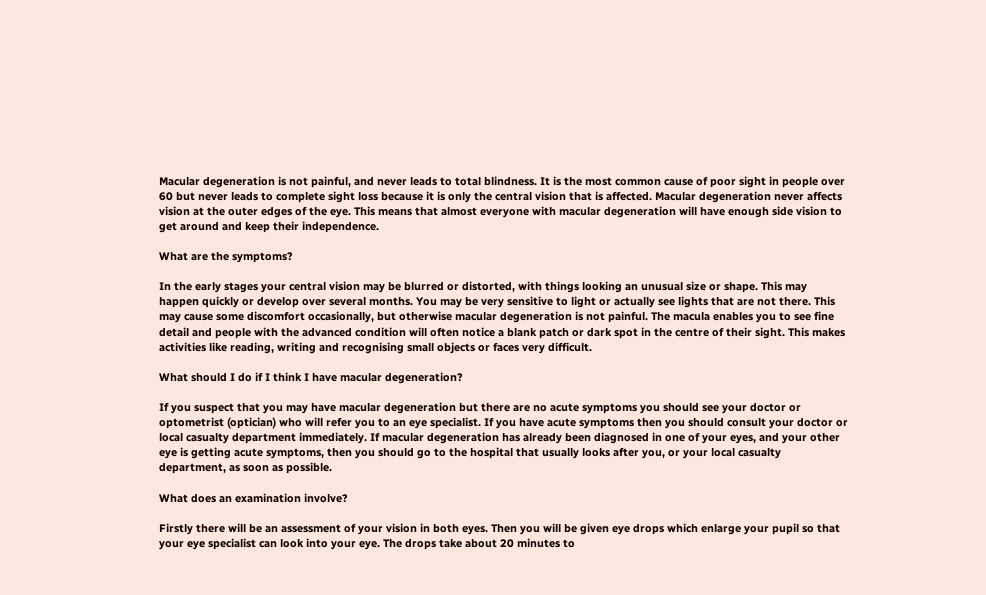Macular degeneration is not painful, and never leads to total blindness. It is the most common cause of poor sight in people over 60 but never leads to complete sight loss because it is only the central vision that is affected. Macular degeneration never affects vision at the outer edges of the eye. This means that almost everyone with macular degeneration will have enough side vision to get around and keep their independence.

What are the symptoms?

In the early stages your central vision may be blurred or distorted, with things looking an unusual size or shape. This may happen quickly or develop over several months. You may be very sensitive to light or actually see lights that are not there. This may cause some discomfort occasionally, but otherwise macular degeneration is not painful. The macula enables you to see fine detail and people with the advanced condition will often notice a blank patch or dark spot in the centre of their sight. This makes activities like reading, writing and recognising small objects or faces very difficult.

What should I do if I think I have macular degeneration?

If you suspect that you may have macular degeneration but there are no acute symptoms you should see your doctor or optometrist (optician) who will refer you to an eye specialist. If you have acute symptoms then you should consult your doctor or local casualty department immediately. If macular degeneration has already been diagnosed in one of your eyes, and your other eye is getting acute symptoms, then you should go to the hospital that usually looks after you, or your local casualty department, as soon as possible.

What does an examination involve?

Firstly there will be an assessment of your vision in both eyes. Then you will be given eye drops which enlarge your pupil so that your eye specialist can look into your eye. The drops take about 20 minutes to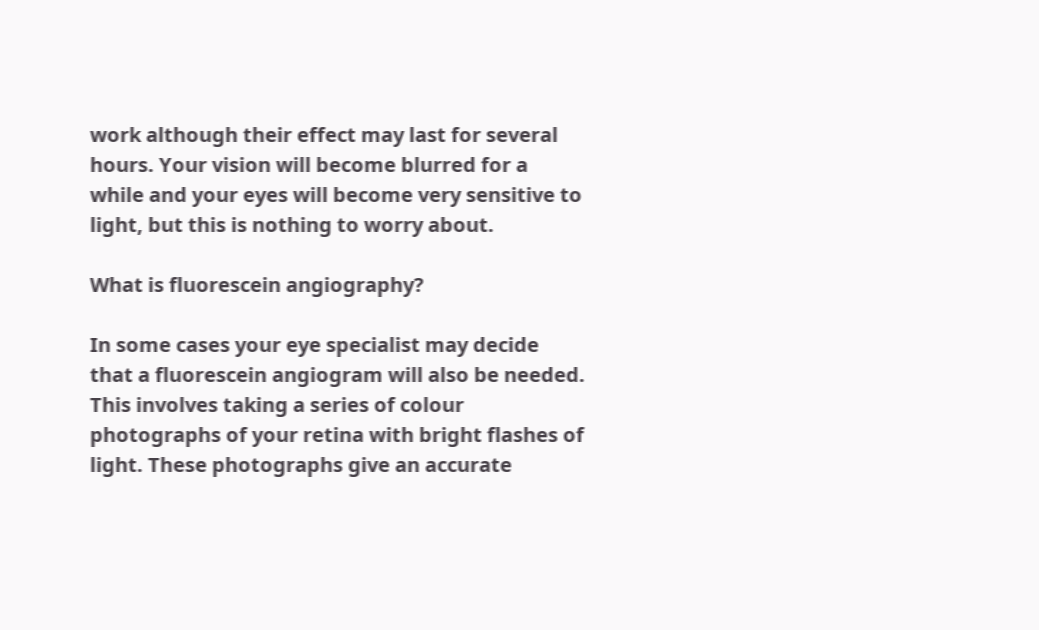work although their effect may last for several hours. Your vision will become blurred for a while and your eyes will become very sensitive to light, but this is nothing to worry about.

What is fluorescein angiography?

In some cases your eye specialist may decide that a fluorescein angiogram will also be needed. This involves taking a series of colour photographs of your retina with bright flashes of light. These photographs give an accurate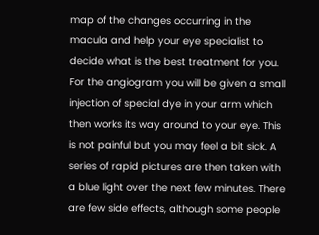map of the changes occurring in the macula and help your eye specialist to decide what is the best treatment for you. For the angiogram you will be given a small injection of special dye in your arm which then works its way around to your eye. This is not painful but you may feel a bit sick. A series of rapid pictures are then taken with a blue light over the next few minutes. There are few side effects, although some people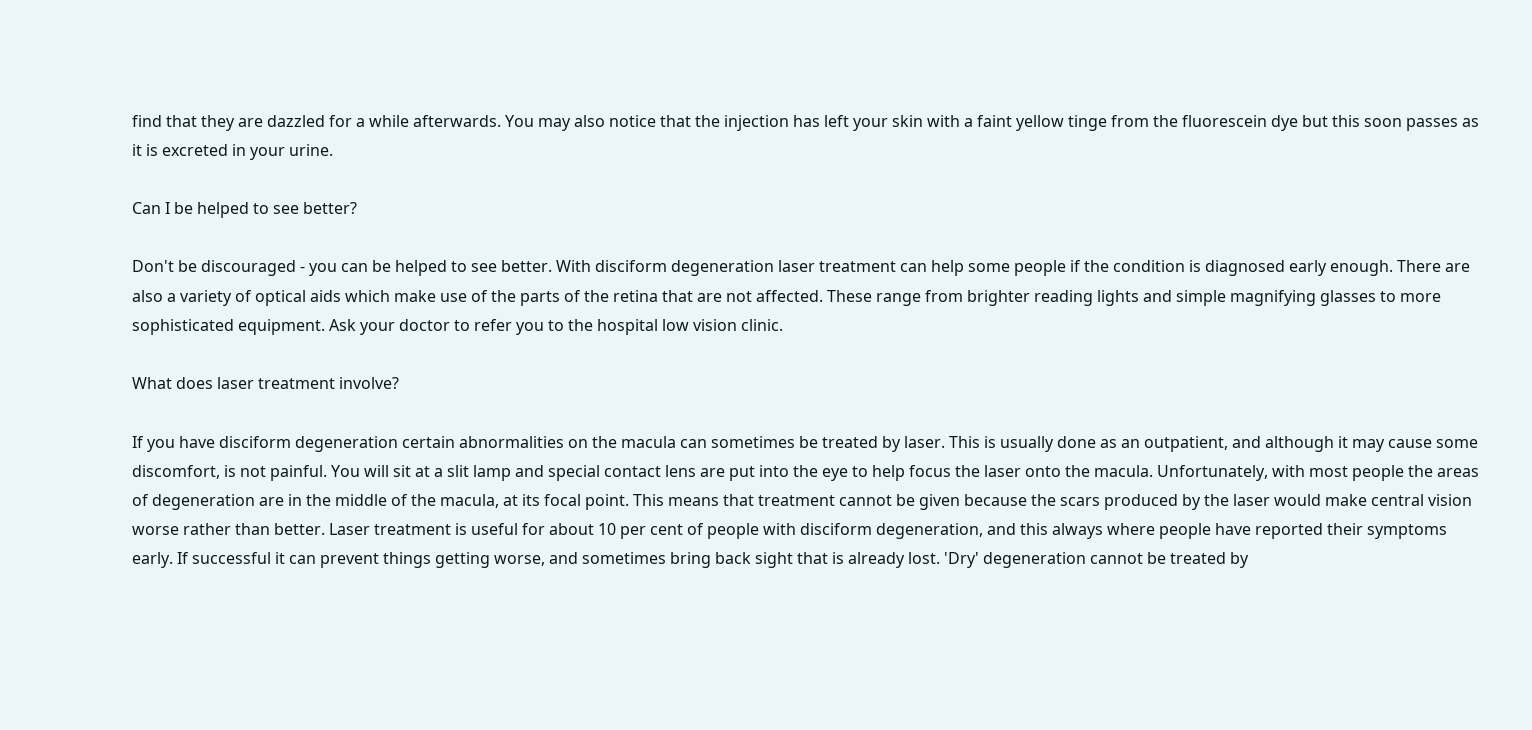find that they are dazzled for a while afterwards. You may also notice that the injection has left your skin with a faint yellow tinge from the fluorescein dye but this soon passes as it is excreted in your urine.

Can I be helped to see better?

Don't be discouraged - you can be helped to see better. With disciform degeneration laser treatment can help some people if the condition is diagnosed early enough. There are also a variety of optical aids which make use of the parts of the retina that are not affected. These range from brighter reading lights and simple magnifying glasses to more sophisticated equipment. Ask your doctor to refer you to the hospital low vision clinic.

What does laser treatment involve?

If you have disciform degeneration certain abnormalities on the macula can sometimes be treated by laser. This is usually done as an outpatient, and although it may cause some discomfort, is not painful. You will sit at a slit lamp and special contact lens are put into the eye to help focus the laser onto the macula. Unfortunately, with most people the areas of degeneration are in the middle of the macula, at its focal point. This means that treatment cannot be given because the scars produced by the laser would make central vision worse rather than better. Laser treatment is useful for about 10 per cent of people with disciform degeneration, and this always where people have reported their symptoms early. If successful it can prevent things getting worse, and sometimes bring back sight that is already lost. 'Dry' degeneration cannot be treated by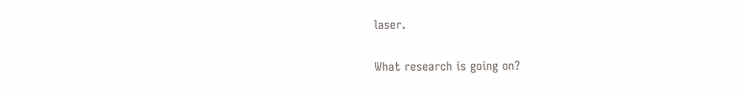laser.

What research is going on?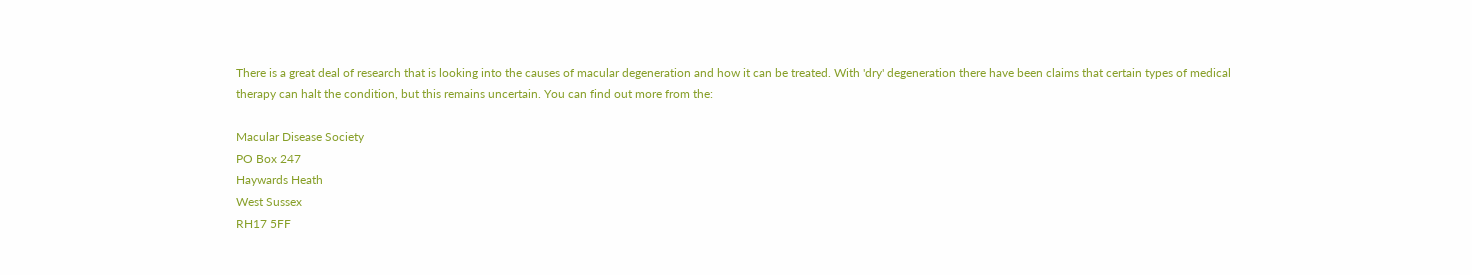There is a great deal of research that is looking into the causes of macular degeneration and how it can be treated. With 'dry' degeneration there have been claims that certain types of medical therapy can halt the condition, but this remains uncertain. You can find out more from the:

Macular Disease Society
PO Box 247
Haywards Heath
West Sussex
RH17 5FF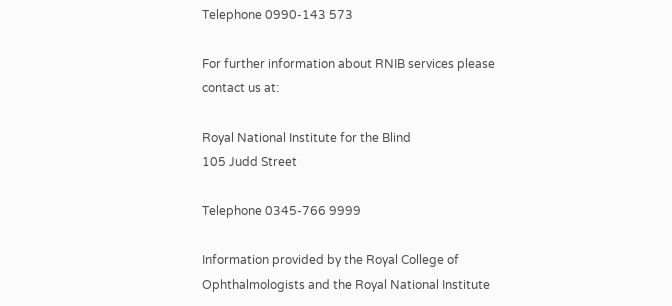Telephone 0990-143 573

For further information about RNIB services please contact us at:

Royal National Institute for the Blind
105 Judd Street

Telephone 0345-766 9999

Information provided by the Royal College of Ophthalmologists and the Royal National Institute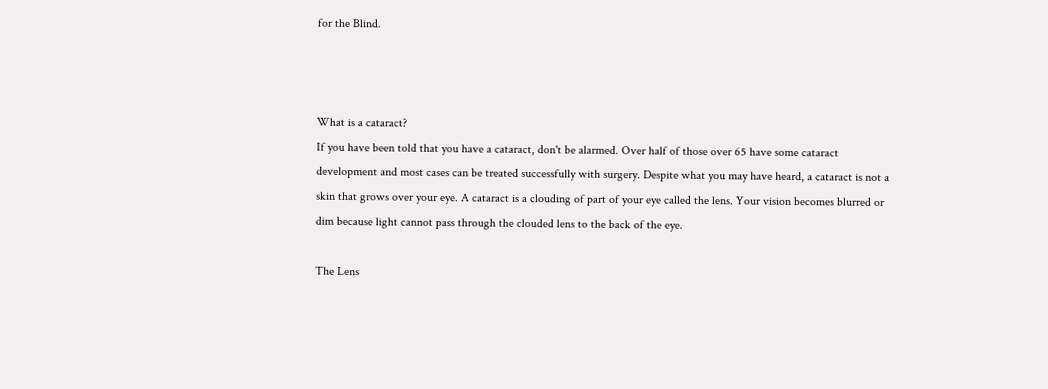for the Blind.



What is a cataract?
If you have been told that you have a cataract, don't be alarmed. Over half of those over 65 have some cataract development and most cases can be treated successfully with surgery. Despite what you may have heard, a cataract is not a skin that grows over your eye. A cataract is a clouding of part of your eye called the lens. Your vision becomes blurred or dim because light cannot pass through the clouded lens to the back of the eye.

The Lens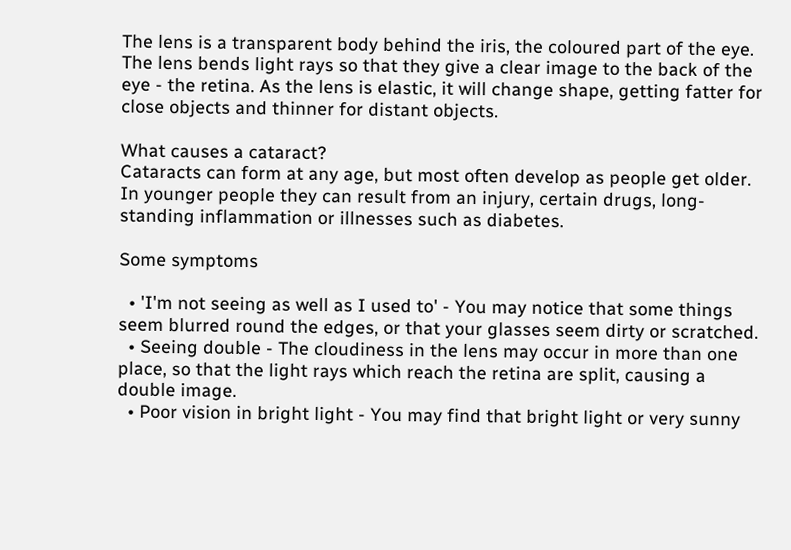The lens is a transparent body behind the iris, the coloured part of the eye. The lens bends light rays so that they give a clear image to the back of the eye - the retina. As the lens is elastic, it will change shape, getting fatter for close objects and thinner for distant objects.

What causes a cataract?
Cataracts can form at any age, but most often develop as people get older. In younger people they can result from an injury, certain drugs, long-standing inflammation or illnesses such as diabetes.

Some symptoms

  • 'I'm not seeing as well as I used to' - You may notice that some things seem blurred round the edges, or that your glasses seem dirty or scratched.
  • Seeing double - The cloudiness in the lens may occur in more than one place, so that the light rays which reach the retina are split, causing a double image.
  • Poor vision in bright light - You may find that bright light or very sunny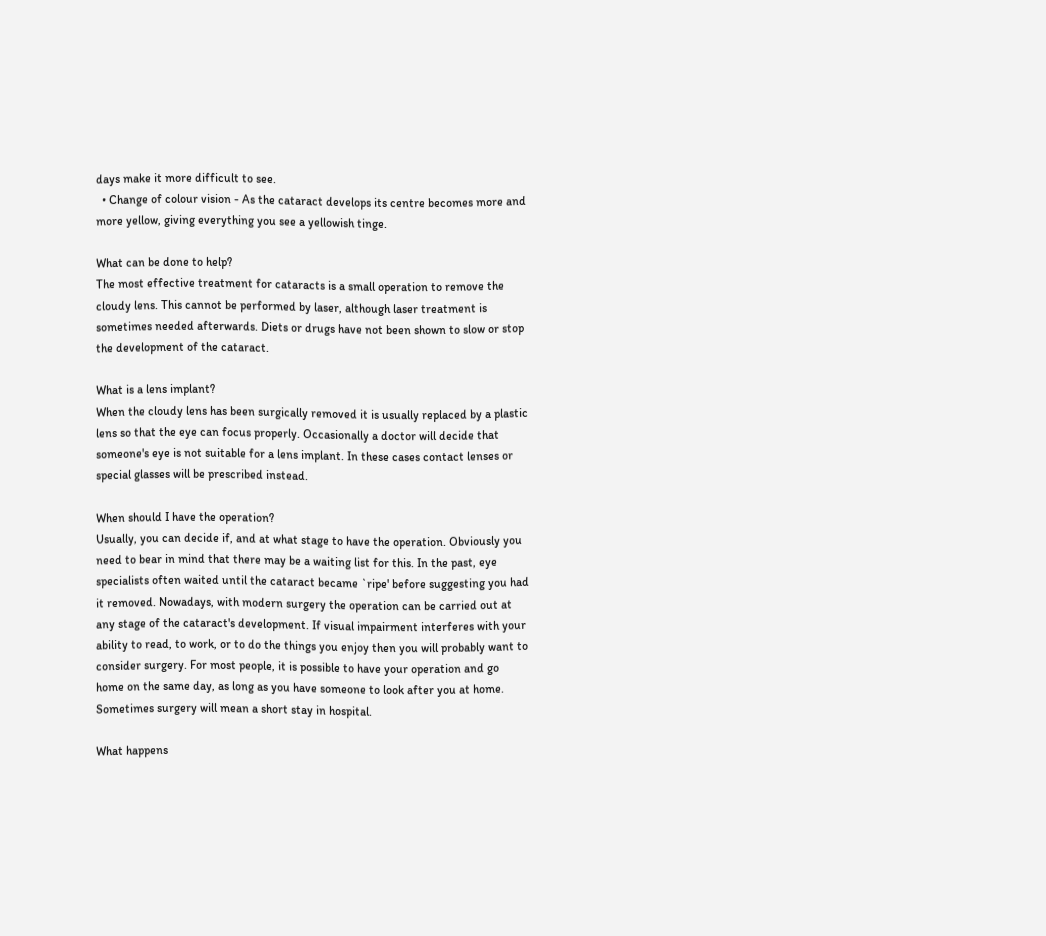days make it more difficult to see.
  • Change of colour vision - As the cataract develops its centre becomes more and more yellow, giving everything you see a yellowish tinge.

What can be done to help?
The most effective treatment for cataracts is a small operation to remove the cloudy lens. This cannot be performed by laser, although laser treatment is sometimes needed afterwards. Diets or drugs have not been shown to slow or stop the development of the cataract.

What is a lens implant?
When the cloudy lens has been surgically removed it is usually replaced by a plastic lens so that the eye can focus properly. Occasionally a doctor will decide that someone's eye is not suitable for a lens implant. In these cases contact lenses or special glasses will be prescribed instead.

When should I have the operation?
Usually, you can decide if, and at what stage to have the operation. Obviously you need to bear in mind that there may be a waiting list for this. In the past, eye specialists often waited until the cataract became `ripe' before suggesting you had it removed. Nowadays, with modern surgery the operation can be carried out at any stage of the cataract's development. If visual impairment interferes with your ability to read, to work, or to do the things you enjoy then you will probably want to consider surgery. For most people, it is possible to have your operation and go home on the same day, as long as you have someone to look after you at home. Sometimes surgery will mean a short stay in hospital.

What happens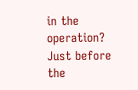in the operation?
Just before the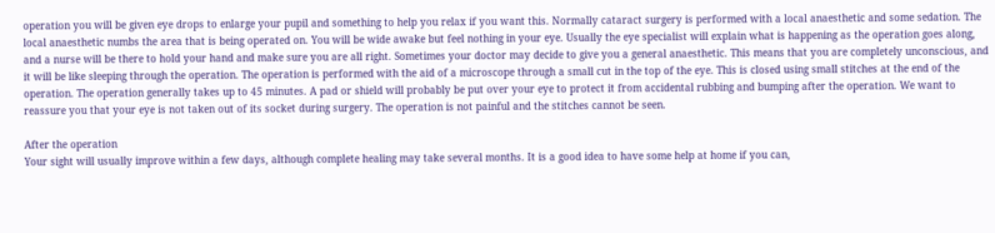operation you will be given eye drops to enlarge your pupil and something to help you relax if you want this. Normally cataract surgery is performed with a local anaesthetic and some sedation. The local anaesthetic numbs the area that is being operated on. You will be wide awake but feel nothing in your eye. Usually the eye specialist will explain what is happening as the operation goes along, and a nurse will be there to hold your hand and make sure you are all right. Sometimes your doctor may decide to give you a general anaesthetic. This means that you are completely unconscious, and it will be like sleeping through the operation. The operation is performed with the aid of a microscope through a small cut in the top of the eye. This is closed using small stitches at the end of the operation. The operation generally takes up to 45 minutes. A pad or shield will probably be put over your eye to protect it from accidental rubbing and bumping after the operation. We want to reassure you that your eye is not taken out of its socket during surgery. The operation is not painful and the stitches cannot be seen.

After the operation
Your sight will usually improve within a few days, although complete healing may take several months. It is a good idea to have some help at home if you can,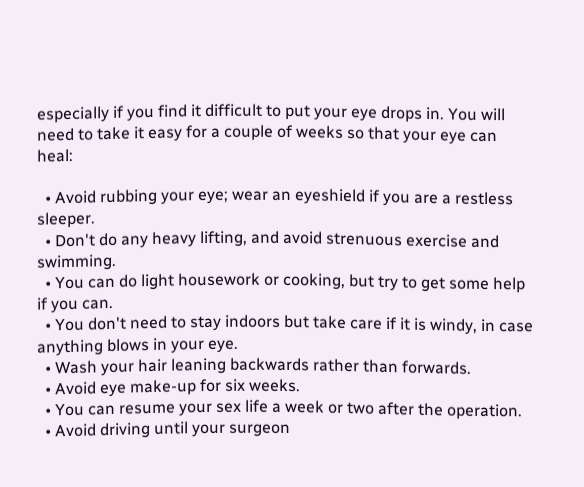especially if you find it difficult to put your eye drops in. You will need to take it easy for a couple of weeks so that your eye can heal:

  • Avoid rubbing your eye; wear an eyeshield if you are a restless sleeper.
  • Don't do any heavy lifting, and avoid strenuous exercise and swimming.
  • You can do light housework or cooking, but try to get some help if you can.
  • You don't need to stay indoors but take care if it is windy, in case anything blows in your eye.
  • Wash your hair leaning backwards rather than forwards.
  • Avoid eye make-up for six weeks.
  • You can resume your sex life a week or two after the operation.
  • Avoid driving until your surgeon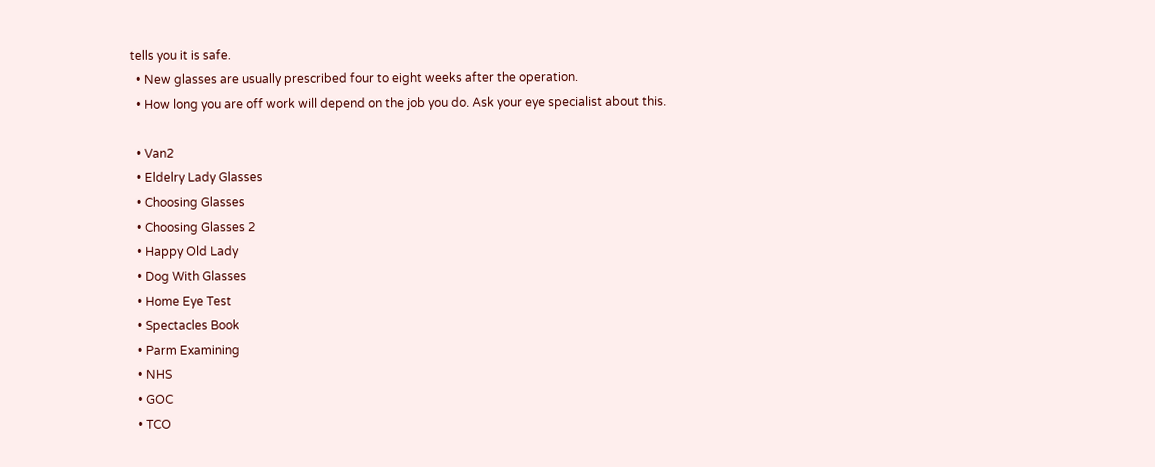tells you it is safe.
  • New glasses are usually prescribed four to eight weeks after the operation.
  • How long you are off work will depend on the job you do. Ask your eye specialist about this.

  • Van2
  • Eldelry Lady Glasses
  • Choosing Glasses
  • Choosing Glasses 2
  • Happy Old Lady
  • Dog With Glasses
  • Home Eye Test
  • Spectacles Book
  • Parm Examining
  • NHS
  • GOC
  • TCO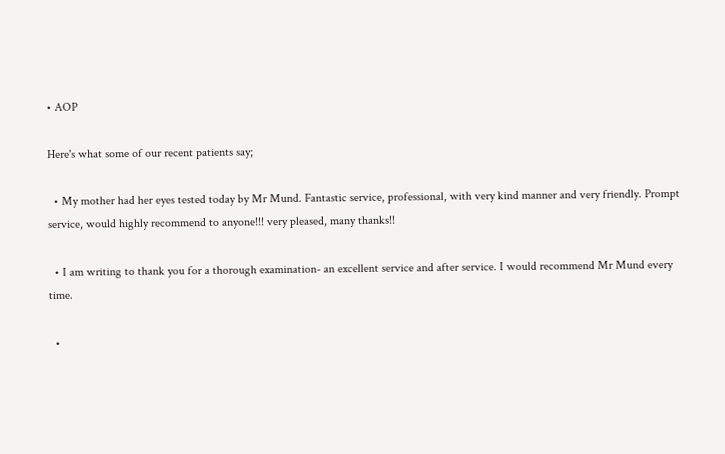• AOP

Here's what some of our recent patients say;

  • My mother had her eyes tested today by Mr Mund. Fantastic service, professional, with very kind manner and very friendly. Prompt service, would highly recommend to anyone!!! very pleased, many thanks!!

  • I am writing to thank you for a thorough examination- an excellent service and after service. I would recommend Mr Mund every time.

  •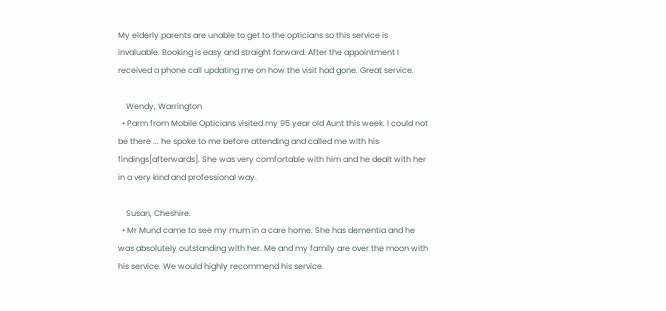My elderly parents are unable to get to the opticians so this service is invaluable. Booking is easy and straight forward. After the appointment I received a phone call updating me on how the visit had gone. Great service.

    Wendy, Warrington
  • Parm from Mobile Opticians visited my 95 year old Aunt this week. I could not be there ... he spoke to me before attending and called me with his findings[afterwards]. She was very comfortable with him and he dealt with her in a very kind and professional way.

    Susan, Cheshire.
  • Mr Mund came to see my mum in a care home. She has dementia and he was absolutely outstanding with her. Me and my family are over the moon with his service. We would highly recommend his service.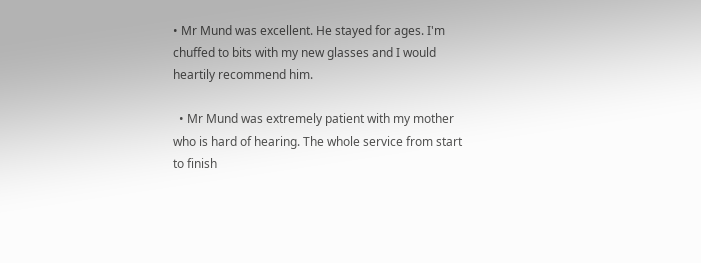• Mr Mund was excellent. He stayed for ages. I'm chuffed to bits with my new glasses and I would heartily recommend him.

  • Mr Mund was extremely patient with my mother who is hard of hearing. The whole service from start to finish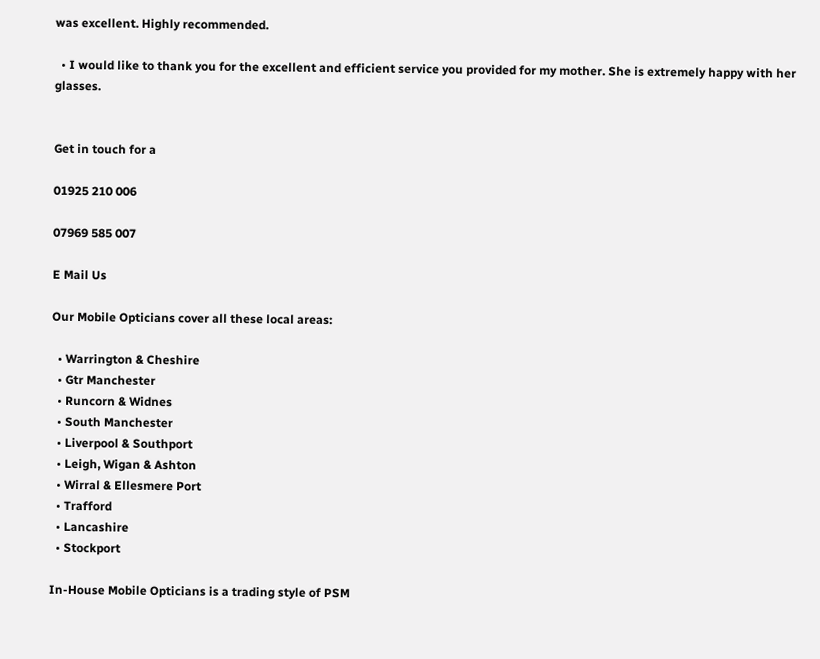was excellent. Highly recommended.

  • I would like to thank you for the excellent and efficient service you provided for my mother. She is extremely happy with her glasses.


Get in touch for a

01925 210 006

07969 585 007

E Mail Us

Our Mobile Opticians cover all these local areas:

  • Warrington & Cheshire
  • Gtr Manchester
  • Runcorn & Widnes
  • South Manchester
  • Liverpool & Southport
  • Leigh, Wigan & Ashton
  • Wirral & Ellesmere Port
  • Trafford
  • Lancashire
  • Stockport

In-House Mobile Opticians is a trading style of PSM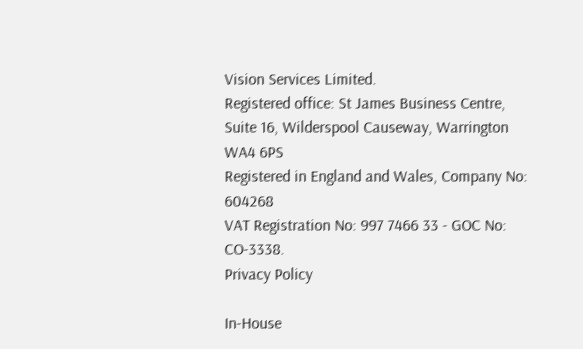Vision Services Limited.
Registered office: St James Business Centre, Suite 16, Wilderspool Causeway, Warrington WA4 6PS
Registered in England and Wales, Company No: 604268
VAT Registration No: 997 7466 33 - GOC No: CO-3338.
Privacy Policy

In-House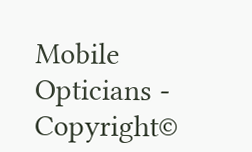Mobile Opticians - Copyright©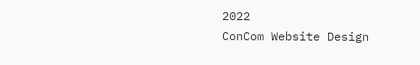2022
ConCom Website Design